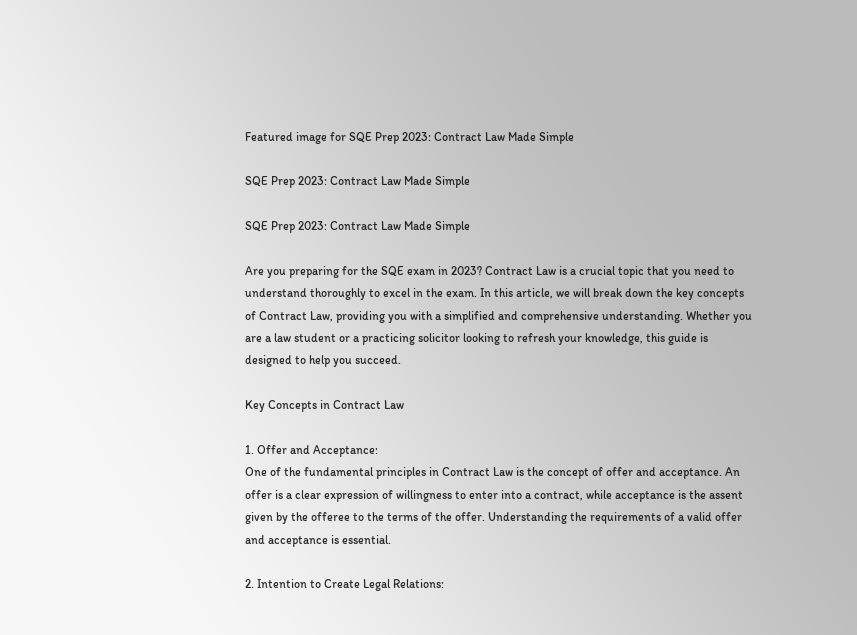Featured image for SQE Prep 2023: Contract Law Made Simple

SQE Prep 2023: Contract Law Made Simple

SQE Prep 2023: Contract Law Made Simple

Are you preparing for the SQE exam in 2023? Contract Law is a crucial topic that you need to understand thoroughly to excel in the exam. In this article, we will break down the key concepts of Contract Law, providing you with a simplified and comprehensive understanding. Whether you are a law student or a practicing solicitor looking to refresh your knowledge, this guide is designed to help you succeed.

Key Concepts in Contract Law

1. Offer and Acceptance:
One of the fundamental principles in Contract Law is the concept of offer and acceptance. An offer is a clear expression of willingness to enter into a contract, while acceptance is the assent given by the offeree to the terms of the offer. Understanding the requirements of a valid offer and acceptance is essential.

2. Intention to Create Legal Relations: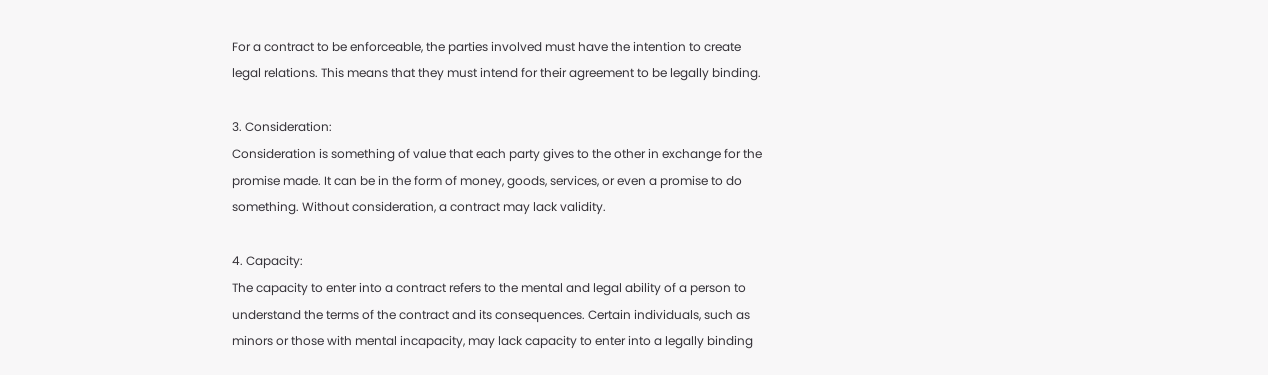For a contract to be enforceable, the parties involved must have the intention to create legal relations. This means that they must intend for their agreement to be legally binding.

3. Consideration:
Consideration is something of value that each party gives to the other in exchange for the promise made. It can be in the form of money, goods, services, or even a promise to do something. Without consideration, a contract may lack validity.

4. Capacity:
The capacity to enter into a contract refers to the mental and legal ability of a person to understand the terms of the contract and its consequences. Certain individuals, such as minors or those with mental incapacity, may lack capacity to enter into a legally binding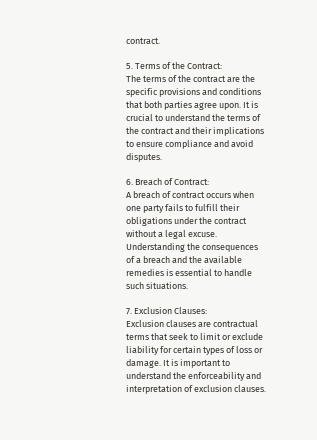contract.

5. Terms of the Contract:
The terms of the contract are the specific provisions and conditions that both parties agree upon. It is crucial to understand the terms of the contract and their implications to ensure compliance and avoid disputes.

6. Breach of Contract:
A breach of contract occurs when one party fails to fulfill their obligations under the contract without a legal excuse. Understanding the consequences of a breach and the available remedies is essential to handle such situations.

7. Exclusion Clauses:
Exclusion clauses are contractual terms that seek to limit or exclude liability for certain types of loss or damage. It is important to understand the enforceability and interpretation of exclusion clauses.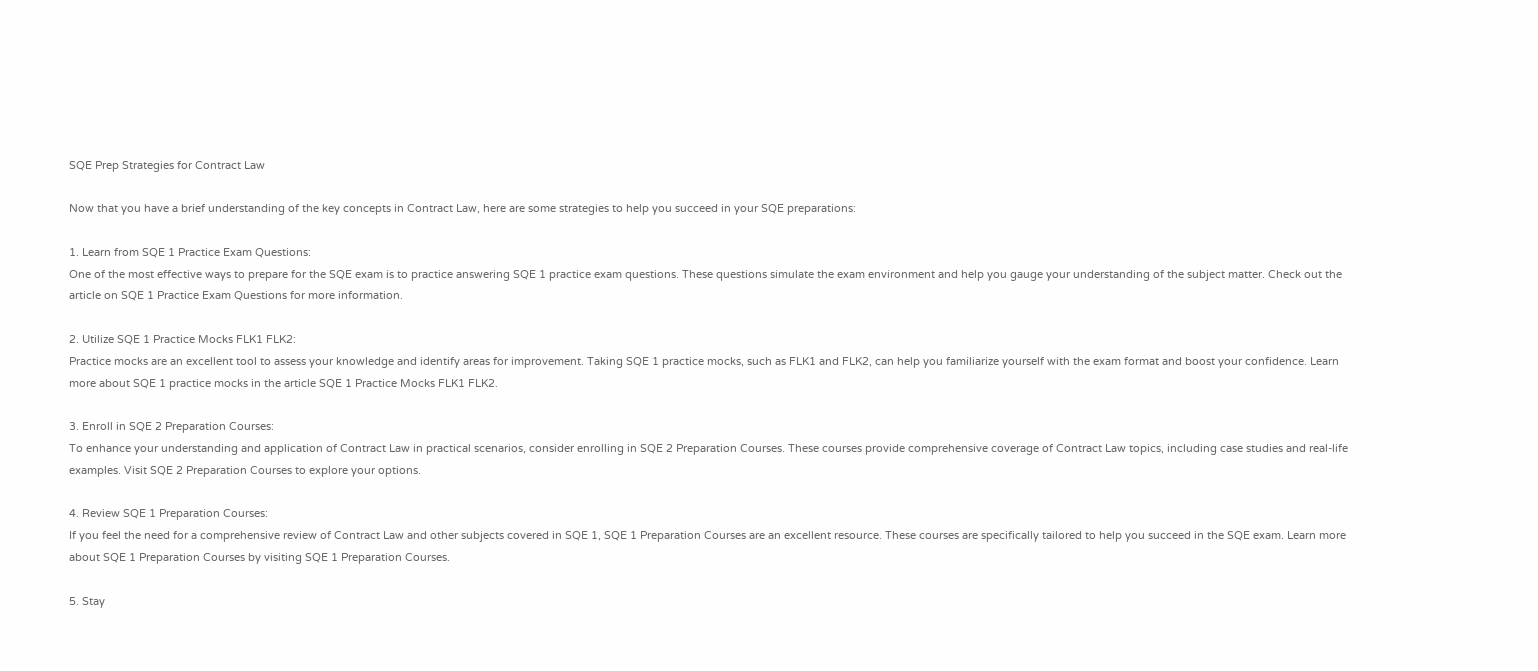SQE Prep Strategies for Contract Law

Now that you have a brief understanding of the key concepts in Contract Law, here are some strategies to help you succeed in your SQE preparations:

1. Learn from SQE 1 Practice Exam Questions:
One of the most effective ways to prepare for the SQE exam is to practice answering SQE 1 practice exam questions. These questions simulate the exam environment and help you gauge your understanding of the subject matter. Check out the article on SQE 1 Practice Exam Questions for more information.

2. Utilize SQE 1 Practice Mocks FLK1 FLK2:
Practice mocks are an excellent tool to assess your knowledge and identify areas for improvement. Taking SQE 1 practice mocks, such as FLK1 and FLK2, can help you familiarize yourself with the exam format and boost your confidence. Learn more about SQE 1 practice mocks in the article SQE 1 Practice Mocks FLK1 FLK2.

3. Enroll in SQE 2 Preparation Courses:
To enhance your understanding and application of Contract Law in practical scenarios, consider enrolling in SQE 2 Preparation Courses. These courses provide comprehensive coverage of Contract Law topics, including case studies and real-life examples. Visit SQE 2 Preparation Courses to explore your options.

4. Review SQE 1 Preparation Courses:
If you feel the need for a comprehensive review of Contract Law and other subjects covered in SQE 1, SQE 1 Preparation Courses are an excellent resource. These courses are specifically tailored to help you succeed in the SQE exam. Learn more about SQE 1 Preparation Courses by visiting SQE 1 Preparation Courses.

5. Stay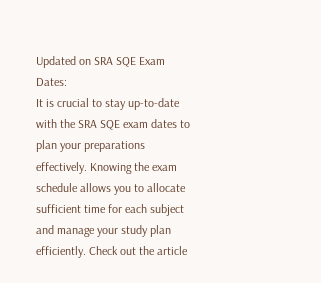Updated on SRA SQE Exam Dates:
It is crucial to stay up-to-date with the SRA SQE exam dates to plan your preparations effectively. Knowing the exam schedule allows you to allocate sufficient time for each subject and manage your study plan efficiently. Check out the article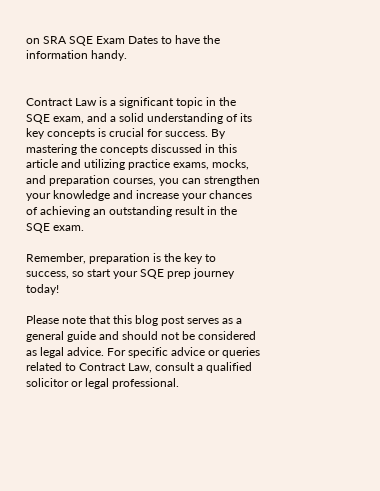on SRA SQE Exam Dates to have the information handy.


Contract Law is a significant topic in the SQE exam, and a solid understanding of its key concepts is crucial for success. By mastering the concepts discussed in this article and utilizing practice exams, mocks, and preparation courses, you can strengthen your knowledge and increase your chances of achieving an outstanding result in the SQE exam.

Remember, preparation is the key to success, so start your SQE prep journey today!

Please note that this blog post serves as a general guide and should not be considered as legal advice. For specific advice or queries related to Contract Law, consult a qualified solicitor or legal professional.